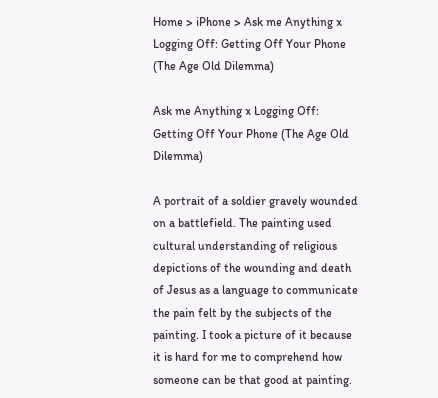Home > iPhone > Ask me Anything x Logging Off: Getting Off Your Phone (The Age Old Dilemma)

Ask me Anything x Logging Off: Getting Off Your Phone (The Age Old Dilemma)

A portrait of a soldier gravely wounded on a battlefield. The painting used cultural understanding of religious depictions of the wounding and death of Jesus as a language to communicate the pain felt by the subjects of the painting. I took a picture of it because it is hard for me to comprehend how someone can be that good at painting.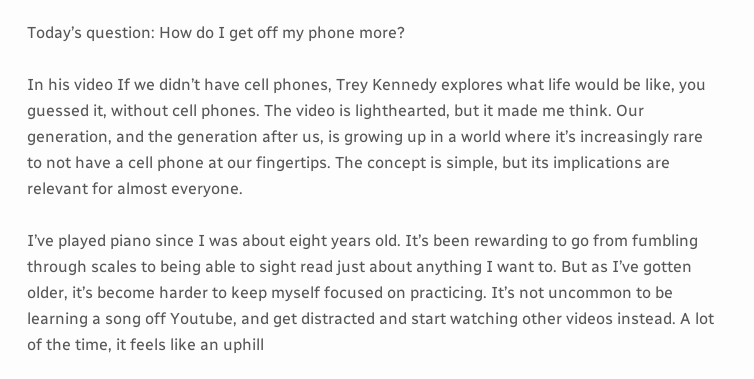Today’s question: How do I get off my phone more?

In his video If we didn’t have cell phones, Trey Kennedy explores what life would be like, you guessed it, without cell phones. The video is lighthearted, but it made me think. Our generation, and the generation after us, is growing up in a world where it’s increasingly rare to not have a cell phone at our fingertips. The concept is simple, but its implications are relevant for almost everyone.

I’ve played piano since I was about eight years old. It’s been rewarding to go from fumbling through scales to being able to sight read just about anything I want to. But as I’ve gotten older, it’s become harder to keep myself focused on practicing. It’s not uncommon to be learning a song off Youtube, and get distracted and start watching other videos instead. A lot of the time, it feels like an uphill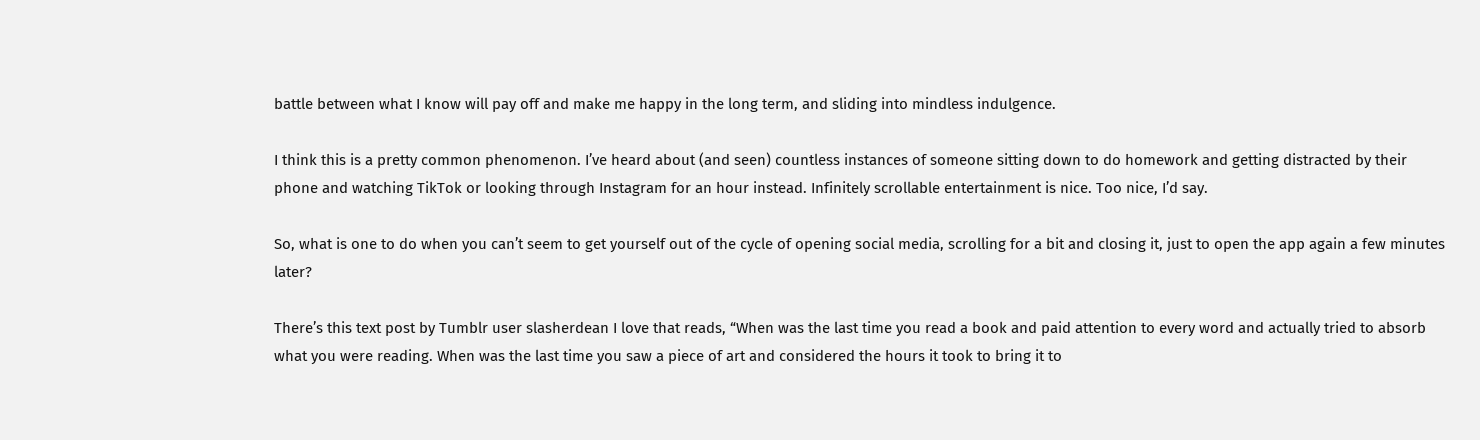battle between what I know will pay off and make me happy in the long term, and sliding into mindless indulgence.

I think this is a pretty common phenomenon. I’ve heard about (and seen) countless instances of someone sitting down to do homework and getting distracted by their phone and watching TikTok or looking through Instagram for an hour instead. Infinitely scrollable entertainment is nice. Too nice, I’d say.

So, what is one to do when you can’t seem to get yourself out of the cycle of opening social media, scrolling for a bit and closing it, just to open the app again a few minutes later?

There’s this text post by Tumblr user slasherdean I love that reads, “When was the last time you read a book and paid attention to every word and actually tried to absorb what you were reading. When was the last time you saw a piece of art and considered the hours it took to bring it to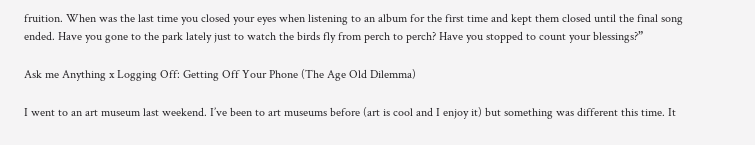fruition. When was the last time you closed your eyes when listening to an album for the first time and kept them closed until the final song ended. Have you gone to the park lately just to watch the birds fly from perch to perch? Have you stopped to count your blessings?”

Ask me Anything x Logging Off: Getting Off Your Phone (The Age Old Dilemma)

I went to an art museum last weekend. I’ve been to art museums before (art is cool and I enjoy it) but something was different this time. It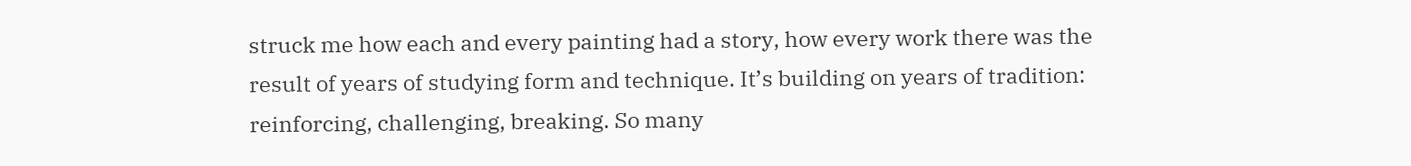struck me how each and every painting had a story, how every work there was the result of years of studying form and technique. It’s building on years of tradition: reinforcing, challenging, breaking. So many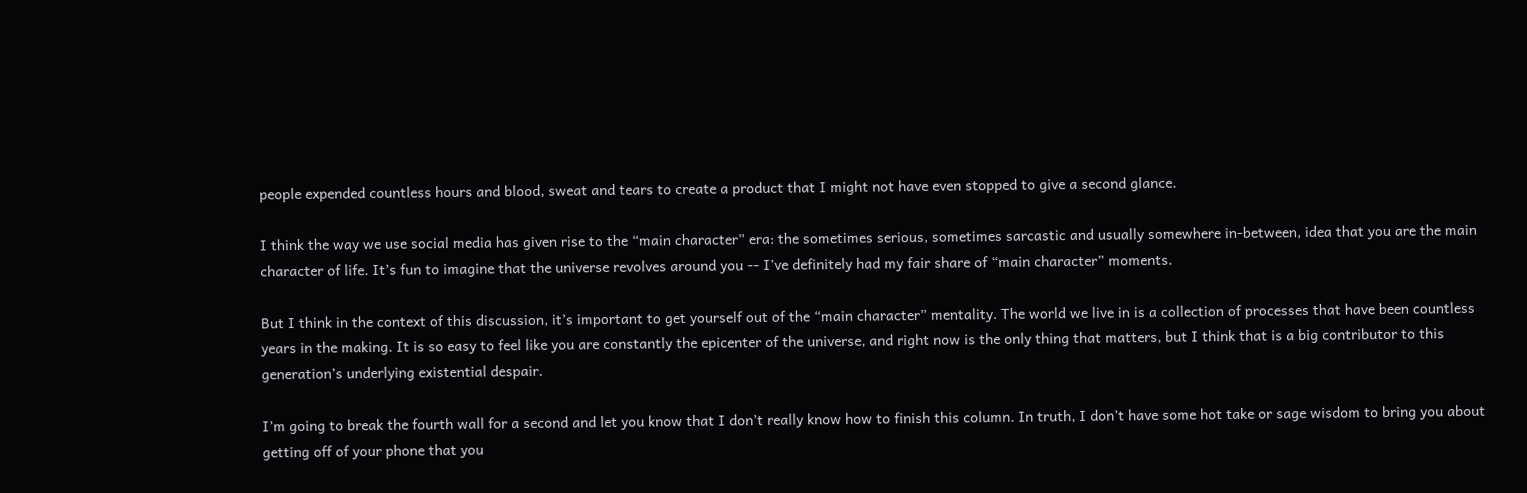people expended countless hours and blood, sweat and tears to create a product that I might not have even stopped to give a second glance.

I think the way we use social media has given rise to the “main character” era: the sometimes serious, sometimes sarcastic and usually somewhere in-between, idea that you are the main character of life. It’s fun to imagine that the universe revolves around you -- I’ve definitely had my fair share of “main character” moments.

But I think in the context of this discussion, it’s important to get yourself out of the “main character” mentality. The world we live in is a collection of processes that have been countless years in the making. It is so easy to feel like you are constantly the epicenter of the universe, and right now is the only thing that matters, but I think that is a big contributor to this generation’s underlying existential despair.

I’m going to break the fourth wall for a second and let you know that I don’t really know how to finish this column. In truth, I don’t have some hot take or sage wisdom to bring you about getting off of your phone that you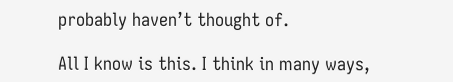probably haven’t thought of.

All I know is this. I think in many ways,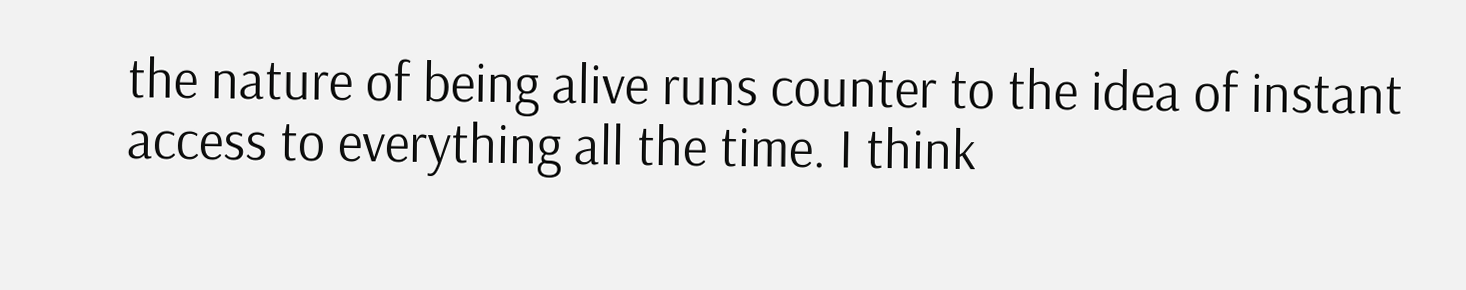the nature of being alive runs counter to the idea of instant access to everything all the time. I think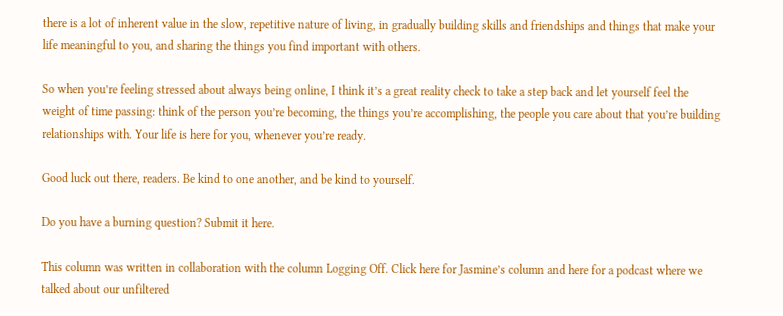there is a lot of inherent value in the slow, repetitive nature of living, in gradually building skills and friendships and things that make your life meaningful to you, and sharing the things you find important with others.

So when you’re feeling stressed about always being online, I think it’s a great reality check to take a step back and let yourself feel the weight of time passing: think of the person you’re becoming, the things you’re accomplishing, the people you care about that you’re building relationships with. Your life is here for you, whenever you’re ready.

Good luck out there, readers. Be kind to one another, and be kind to yourself.

Do you have a burning question? Submit it here.

This column was written in collaboration with the column Logging Off. Click here for Jasmine’s column and here for a podcast where we talked about our unfiltered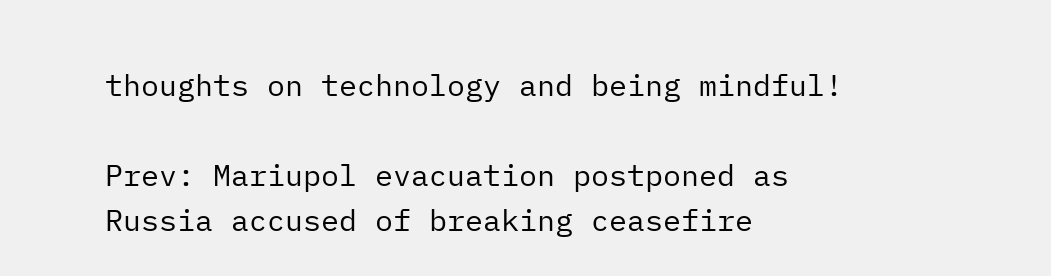thoughts on technology and being mindful!

Prev: Mariupol evacuation postponed as Russia accused of breaking ceasefire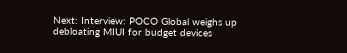Next: Interview: POCO Global weighs up debloating MIUI for budget devices